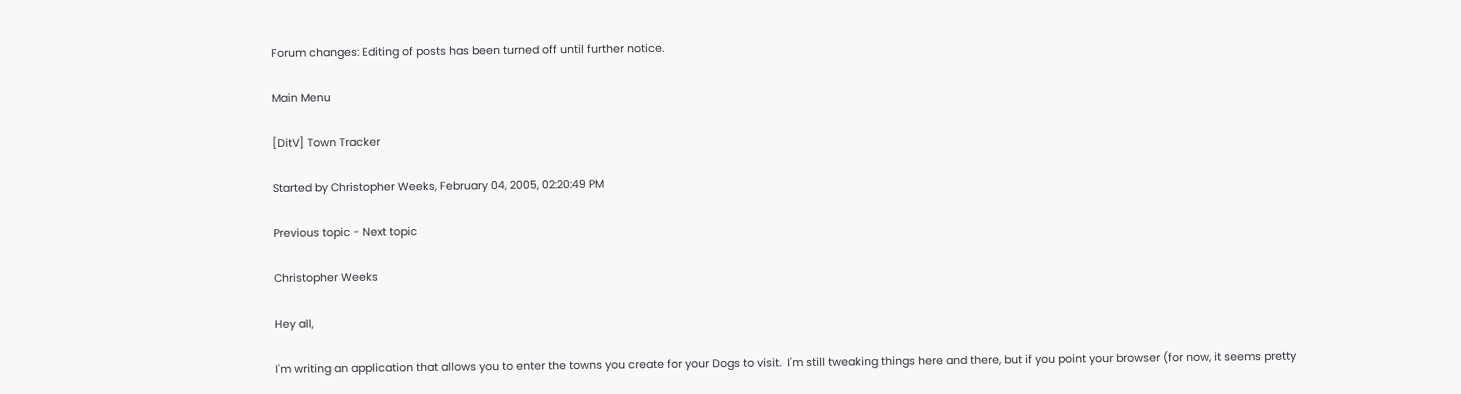Forum changes: Editing of posts has been turned off until further notice.

Main Menu

[DitV] Town Tracker

Started by Christopher Weeks, February 04, 2005, 02:20:49 PM

Previous topic - Next topic

Christopher Weeks

Hey all,

I'm writing an application that allows you to enter the towns you create for your Dogs to visit.  I'm still tweaking things here and there, but if you point your browser (for now, it seems pretty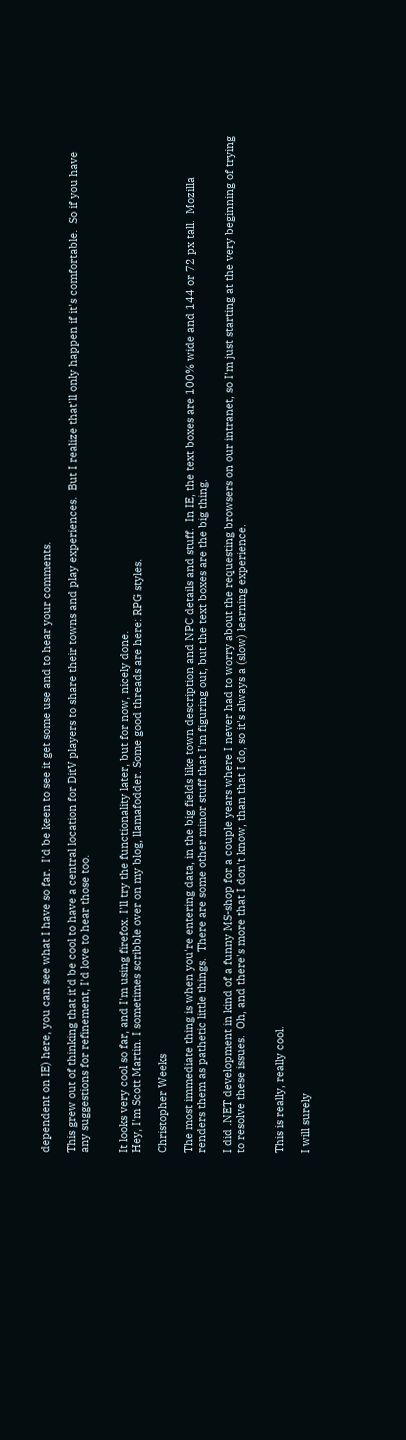dependent on IE) here, you can see what I have so far.  I'd be keen to see it get some use and to hear your comments.

This grew out of thinking that it'd be cool to have a central location for DitV players to share their towns and play experiences.  But I realize that'll only happen if it's comfortable.  So if you have any suggestions for refinement, I'd love to hear those too.


It looks very cool so far, and I'm using firefox. I'll try the functionality later, but for now, nicely done.
Hey, I'm Scott Martin. I sometimes scribble over on my blog, llamafodder. Some good threads are here: RPG styles.

Christopher Weeks

The most immediate thing is when you're entering data, in the big fields like town description and NPC details and stuff.  In IE, the text boxes are 100% wide and 144 or 72 px tall.  Mozilla renders them as pathetic little things.  There are some other minor stuff that I'm figuring out, but the text boxes are the big thing.

I did .NET development in kind of a funny MS-shop for a couple years where I never had to worry about the requesting browsers on our intranet, so I'm just starting at the very beginning of trying to resolve these issues.  Oh, and there's more that I don't know, than that I do, so it's always a (slow) learning experience.


This is really, really cool.

I will surely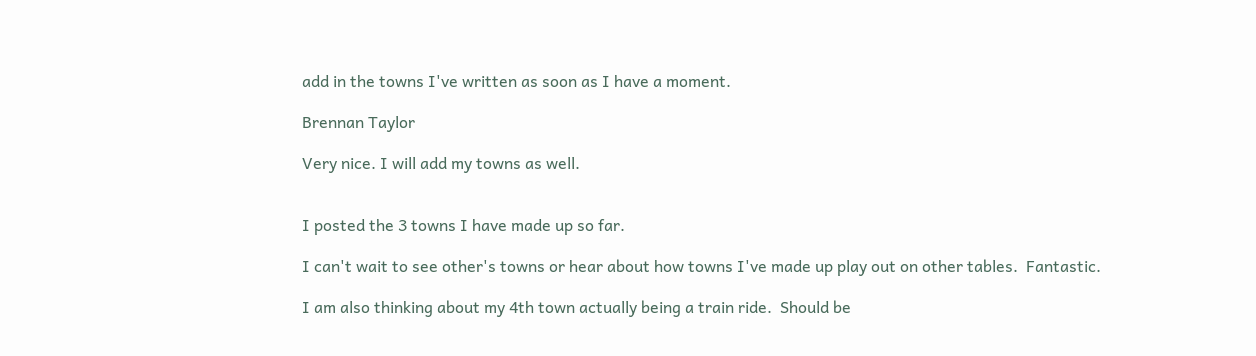add in the towns I've written as soon as I have a moment.

Brennan Taylor

Very nice. I will add my towns as well.


I posted the 3 towns I have made up so far.

I can't wait to see other's towns or hear about how towns I've made up play out on other tables.  Fantastic.

I am also thinking about my 4th town actually being a train ride.  Should be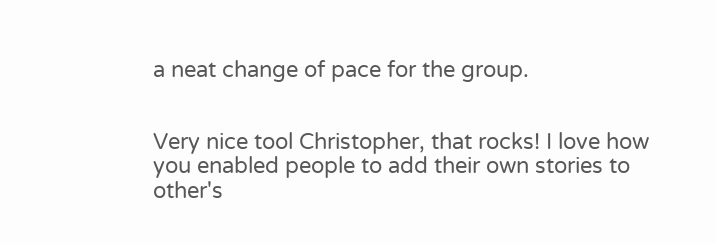a neat change of pace for the group.


Very nice tool Christopher, that rocks! I love how you enabled people to add their own stories to other's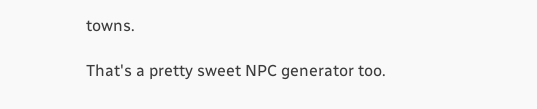towns.

That's a pretty sweet NPC generator too.